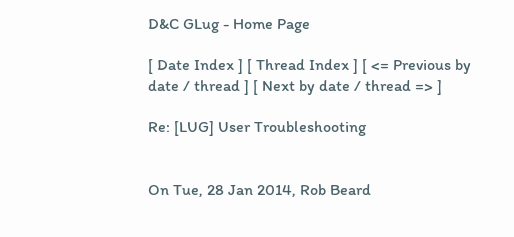D&C GLug - Home Page

[ Date Index ] [ Thread Index ] [ <= Previous by date / thread ] [ Next by date / thread => ]

Re: [LUG] User Troubleshooting


On Tue, 28 Jan 2014, Rob Beard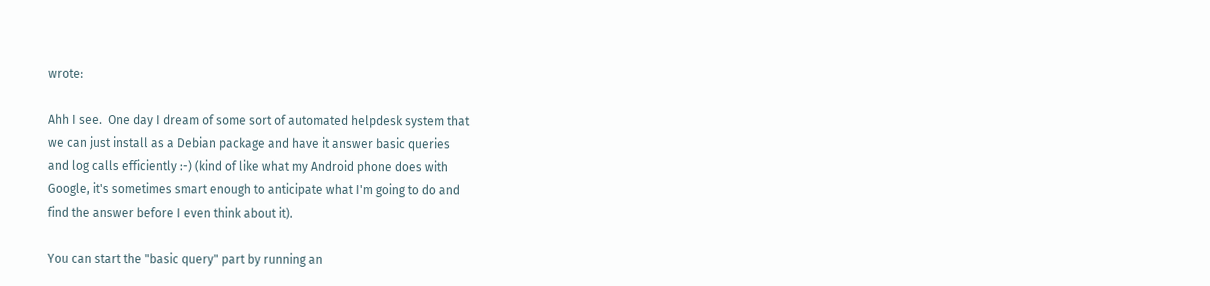wrote:

Ahh I see.  One day I dream of some sort of automated helpdesk system that
we can just install as a Debian package and have it answer basic queries
and log calls efficiently :-) (kind of like what my Android phone does with
Google, it's sometimes smart enough to anticipate what I'm going to do and
find the answer before I even think about it).

You can start the "basic query" part by running an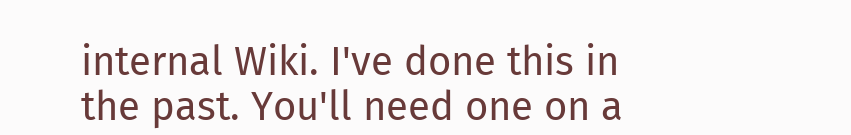internal Wiki. I've done this in the past. You'll need one on a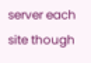server each site though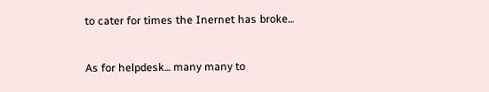to cater for times the Inernet has broke...

As for helpdesk... many many to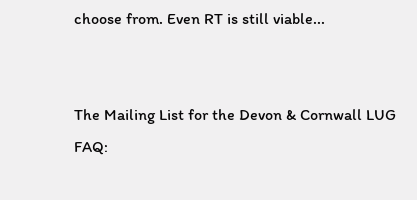choose from. Even RT is still viable...


The Mailing List for the Devon & Cornwall LUG
FAQ: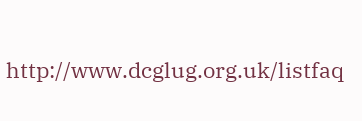http://www.dcglug.org.uk/listfaq